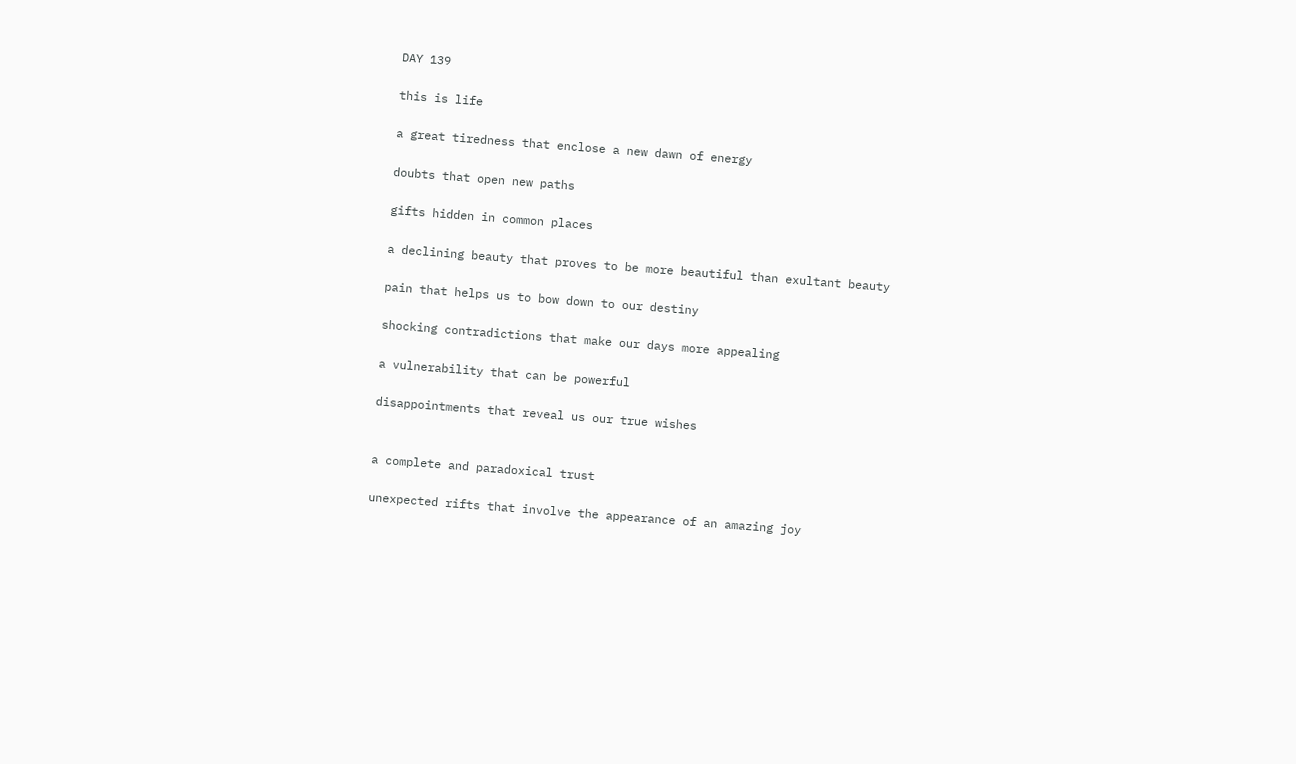DAY 139

this is life

a great tiredness that enclose a new dawn of energy

doubts that open new paths

gifts hidden in common places

a declining beauty that proves to be more beautiful than exultant beauty

pain that helps us to bow down to our destiny

shocking contradictions that make our days more appealing

a vulnerability that can be powerful

disappointments that reveal us our true wishes


a complete and paradoxical trust

unexpected rifts that involve the appearance of an amazing joy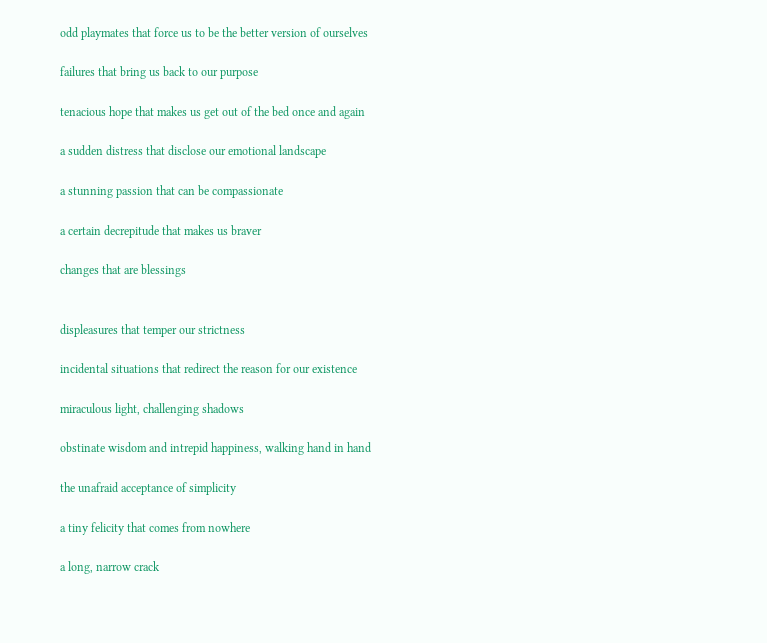odd playmates that force us to be the better version of ourselves

failures that bring us back to our purpose

tenacious hope that makes us get out of the bed once and again

a sudden distress that disclose our emotional landscape

a stunning passion that can be compassionate

a certain decrepitude that makes us braver

changes that are blessings


displeasures that temper our strictness

incidental situations that redirect the reason for our existence

miraculous light, challenging shadows

obstinate wisdom and intrepid happiness, walking hand in hand

the unafraid acceptance of simplicity

a tiny felicity that comes from nowhere

a long, narrow crack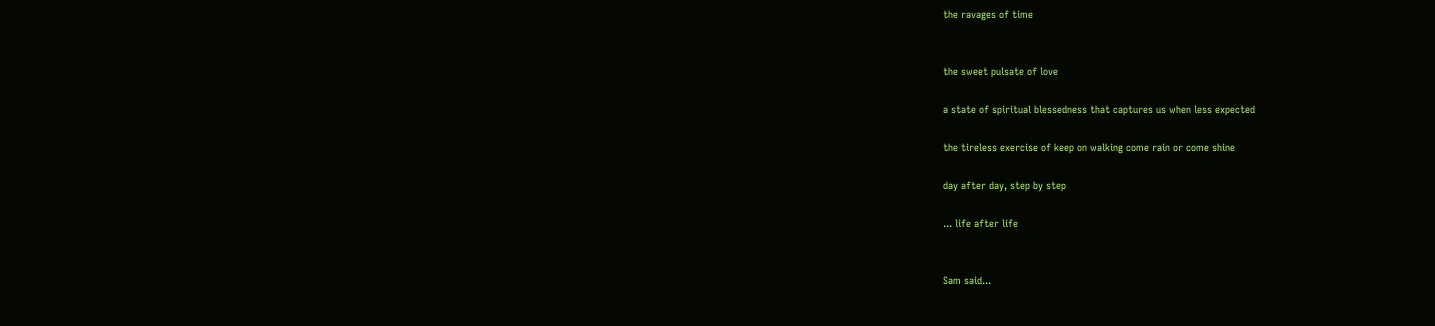the ravages of time


the sweet pulsate of love

a state of spiritual blessedness that captures us when less expected

the tireless exercise of keep on walking come rain or come shine

day after day, step by step

... life after life


Sam said...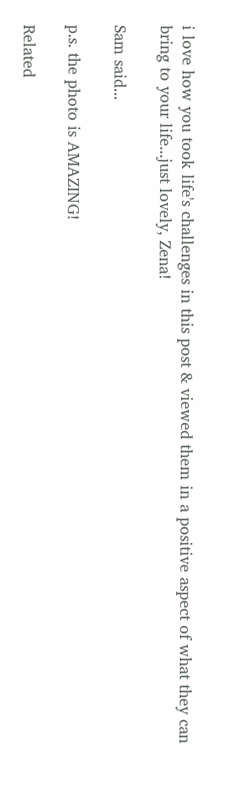i love how you took life's challenges in this post & viewed them in a positive aspect of what they can bring to your life...just lovely, Zena!

Sam said...

p.s. the photo is AMAZING!

Related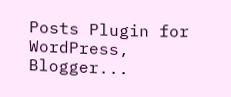Posts Plugin for WordPress, Blogger...